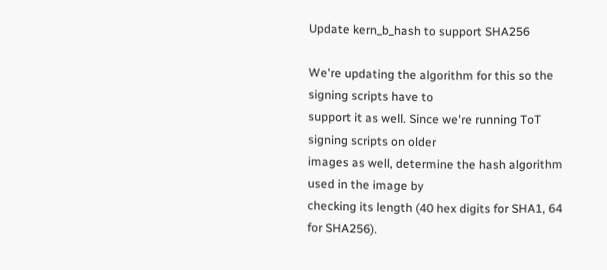Update kern_b_hash to support SHA256

We're updating the algorithm for this so the signing scripts have to
support it as well. Since we're running ToT signing scripts on older
images as well, determine the hash algorithm used in the image by
checking its length (40 hex digits for SHA1, 64 for SHA256).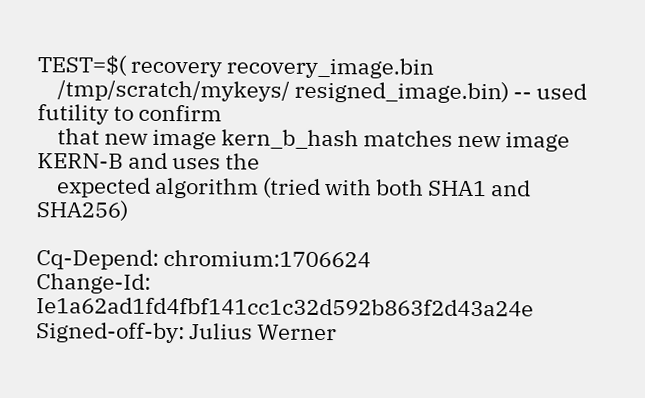TEST=$( recovery recovery_image.bin
    /tmp/scratch/mykeys/ resigned_image.bin) -- used futility to confirm
    that new image kern_b_hash matches new image KERN-B and uses the
    expected algorithm (tried with both SHA1 and SHA256)

Cq-Depend: chromium:1706624
Change-Id: Ie1a62ad1fd4fbf141cc1c32d592b863f2d43a24e
Signed-off-by: Julius Werner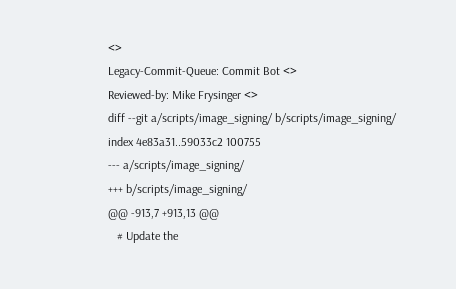<>
Legacy-Commit-Queue: Commit Bot <>
Reviewed-by: Mike Frysinger <>
diff --git a/scripts/image_signing/ b/scripts/image_signing/
index 4e83a31..59033c2 100755
--- a/scripts/image_signing/
+++ b/scripts/image_signing/
@@ -913,7 +913,13 @@
   # Update the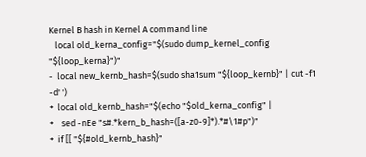Kernel B hash in Kernel A command line
   local old_kerna_config="$(sudo dump_kernel_config "${loop_kerna}")"
-  local new_kernb_hash=$(sudo sha1sum "${loop_kernb}" | cut -f1 -d' ')
+  local old_kernb_hash="$(echo "$old_kerna_config" |
+    sed -nEe "s#.*kern_b_hash=([a-z0-9]*).*#\1#p")"
+  if [[ "${#old_kernb_hash}"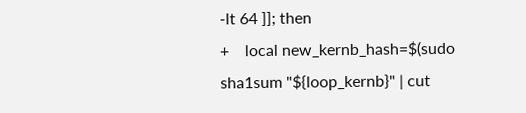-lt 64 ]]; then
+    local new_kernb_hash=$(sudo sha1sum "${loop_kernb}" | cut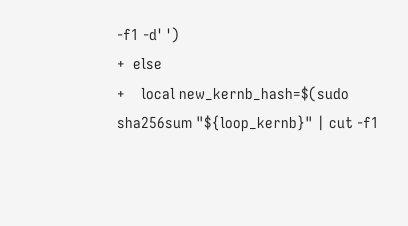-f1 -d' ')
+  else
+    local new_kernb_hash=$(sudo sha256sum "${loop_kernb}" | cut -f1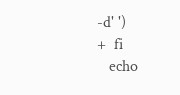-d' ')
+  fi
   echo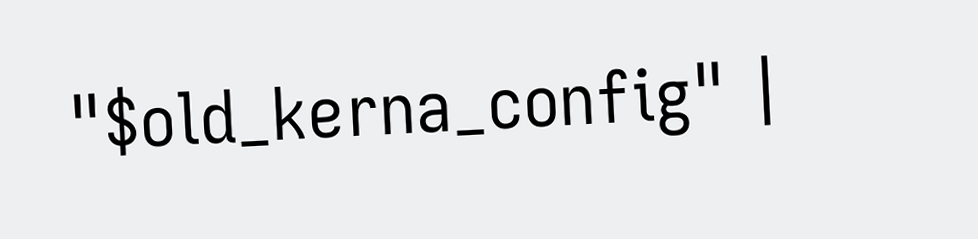"$old_kerna_config" |